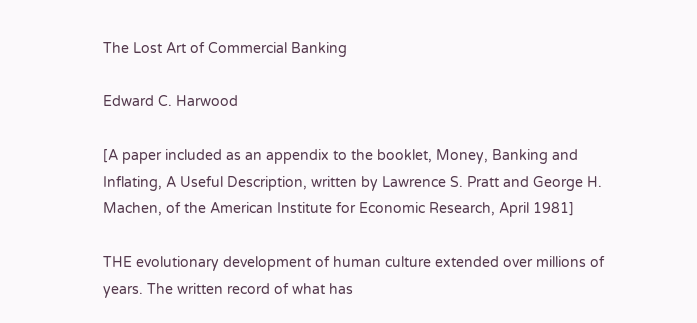The Lost Art of Commercial Banking

Edward C. Harwood

[A paper included as an appendix to the booklet, Money, Banking and Inflating, A Useful Description, written by Lawrence S. Pratt and George H. Machen, of the American Institute for Economic Research, April 1981]

THE evolutionary development of human culture extended over millions of years. The written record of what has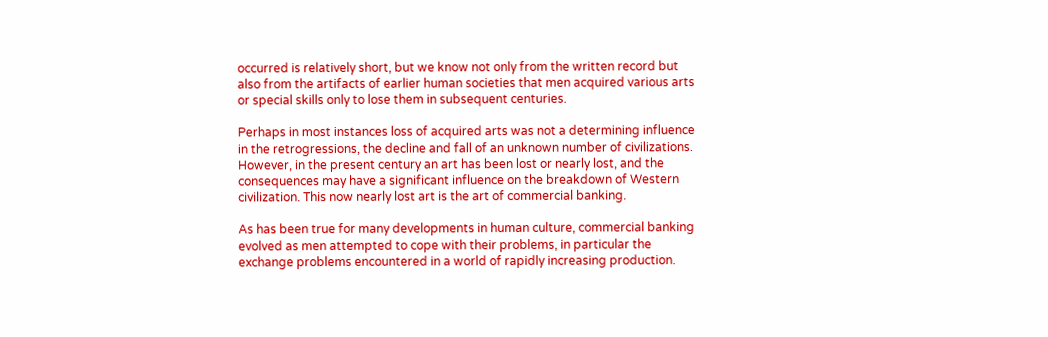occurred is relatively short, but we know not only from the written record but also from the artifacts of earlier human societies that men acquired various arts or special skills only to lose them in subsequent centuries.

Perhaps in most instances loss of acquired arts was not a determining influence in the retrogressions, the decline and fall of an unknown number of civilizations. However, in the present century an art has been lost or nearly lost, and the consequences may have a significant influence on the breakdown of Western civilization. This now nearly lost art is the art of commercial banking.

As has been true for many developments in human culture, commercial banking evolved as men attempted to cope with their problems, in particular the exchange problems encountered in a world of rapidly increasing production.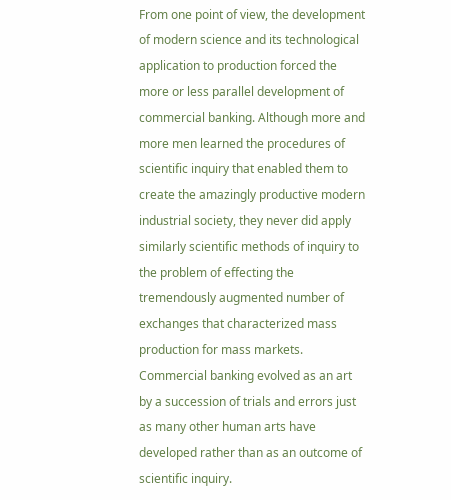From one point of view, the development of modern science and its technological application to production forced the more or less parallel development of commercial banking. Although more and more men learned the procedures of scientific inquiry that enabled them to create the amazingly productive modern industrial society, they never did apply similarly scientific methods of inquiry to the problem of effecting the tremendously augmented number of exchanges that characterized mass production for mass markets. Commercial banking evolved as an art by a succession of trials and errors just as many other human arts have developed rather than as an outcome of scientific inquiry.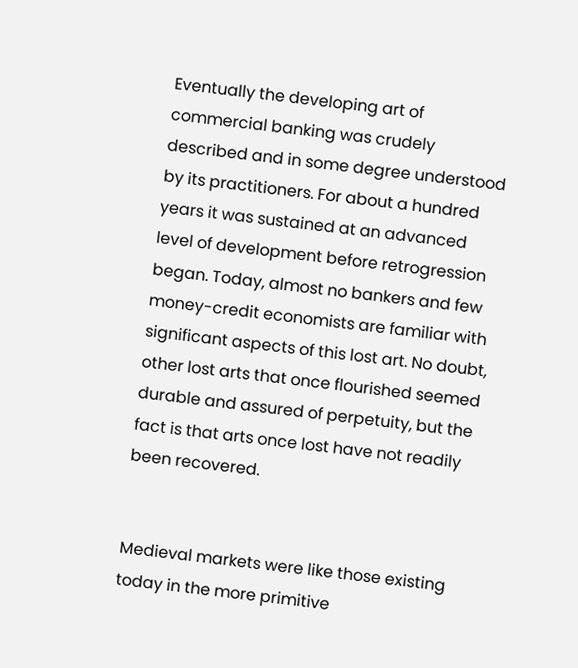Eventually the developing art of commercial banking was crudely described and in some degree understood by its practitioners. For about a hundred years it was sustained at an advanced level of development before retrogression began. Today, almost no bankers and few money-credit economists are familiar with significant aspects of this lost art. No doubt, other lost arts that once flourished seemed durable and assured of perpetuity, but the fact is that arts once lost have not readily been recovered.


Medieval markets were like those existing today in the more primitive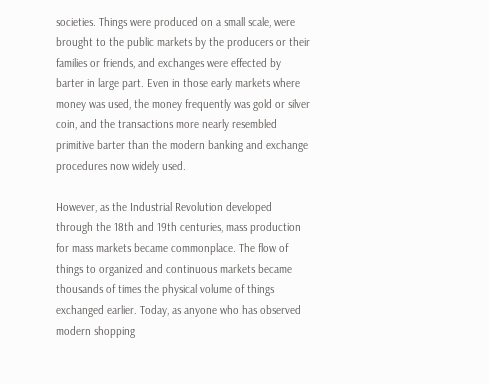societies. Things were produced on a small scale, were brought to the public markets by the producers or their families or friends, and exchanges were effected by barter in large part. Even in those early markets where money was used, the money frequently was gold or silver coin, and the transactions more nearly resembled primitive barter than the modern banking and exchange procedures now widely used.

However, as the Industrial Revolution developed through the 18th and 19th centuries, mass production for mass markets became commonplace. The flow of things to organized and continuous markets became thousands of times the physical volume of things exchanged earlier. Today, as anyone who has observed modern shopping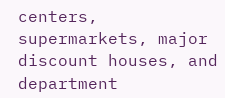centers, supermarkets, major discount houses, and department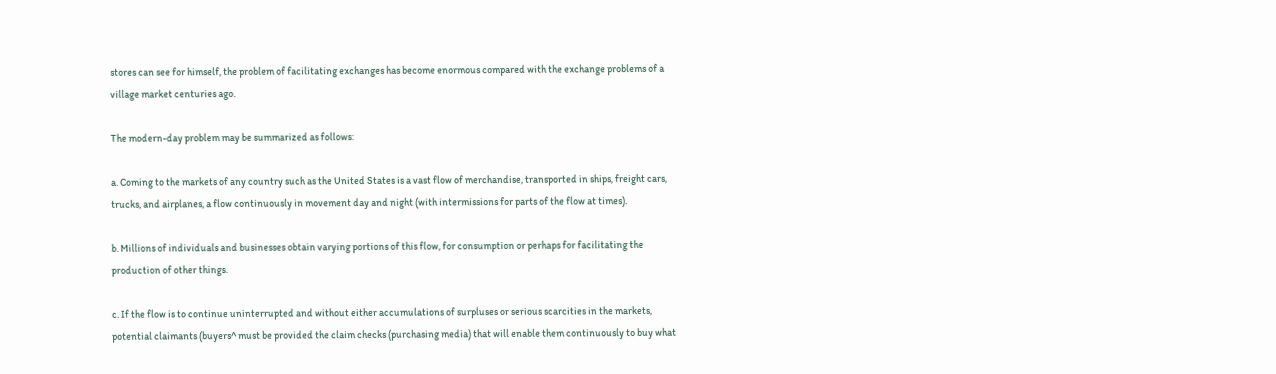stores can see for himself, the problem of facilitating exchanges has become enormous compared with the exchange problems of a village market centuries ago.

The modern-day problem may be summarized as follows:

a. Coming to the markets of any country such as the United States is a vast flow of merchandise, transported in ships, freight cars, trucks, and airplanes, a flow continuously in movement day and night (with intermissions for parts of the flow at times).

b. Millions of individuals and businesses obtain varying portions of this flow, for consumption or perhaps for facilitating the production of other things.

c. If the flow is to continue uninterrupted and without either accumulations of surpluses or serious scarcities in the markets, potential claimants (buyers^ must be provided the claim checks (purchasing media) that will enable them continuously to buy what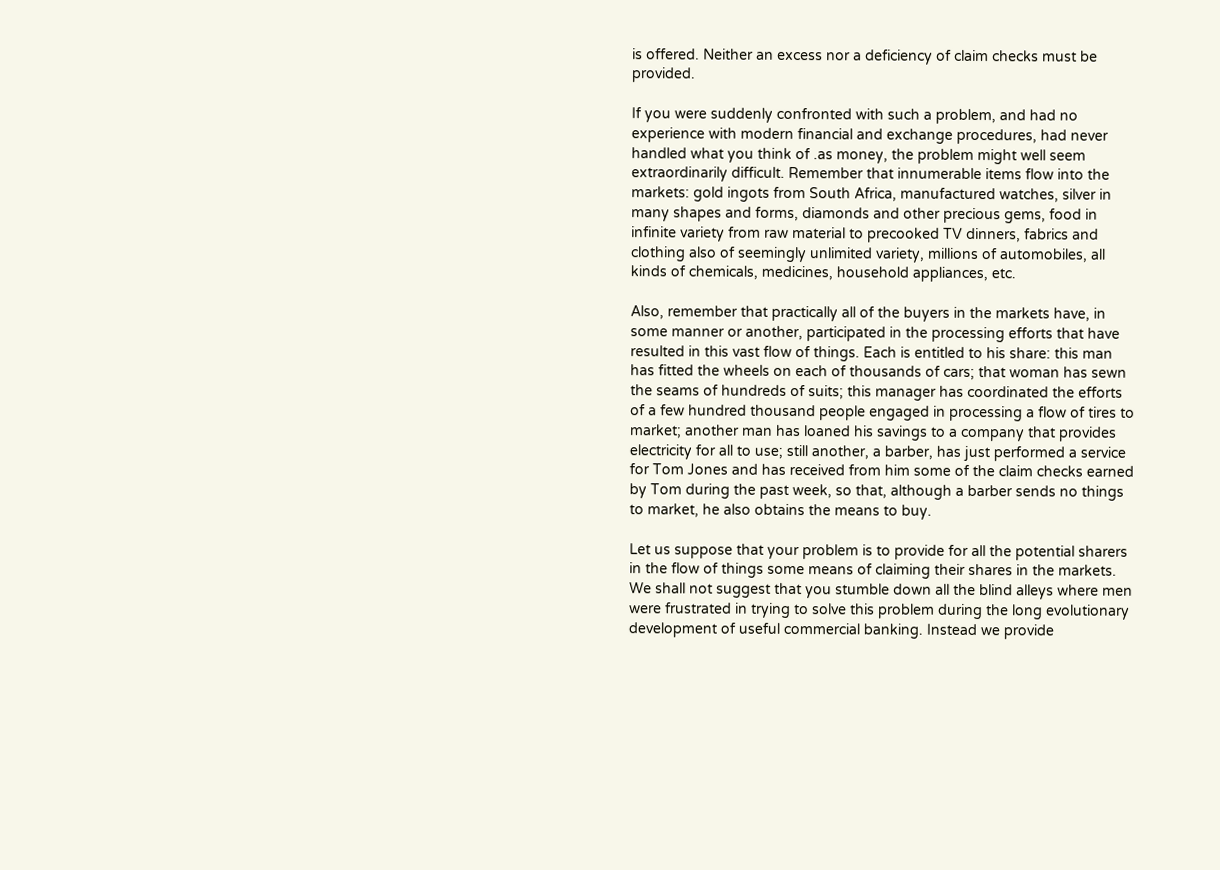is offered. Neither an excess nor a deficiency of claim checks must be provided.

If you were suddenly confronted with such a problem, and had no experience with modern financial and exchange procedures, had never handled what you think of .as money, the problem might well seem extraordinarily difficult. Remember that innumerable items flow into the markets: gold ingots from South Africa, manufactured watches, silver in many shapes and forms, diamonds and other precious gems, food in infinite variety from raw material to precooked TV dinners, fabrics and clothing also of seemingly unlimited variety, millions of automobiles, all kinds of chemicals, medicines, household appliances, etc.

Also, remember that practically all of the buyers in the markets have, in some manner or another, participated in the processing efforts that have resulted in this vast flow of things. Each is entitled to his share: this man has fitted the wheels on each of thousands of cars; that woman has sewn the seams of hundreds of suits; this manager has coordinated the efforts of a few hundred thousand people engaged in processing a flow of tires to market; another man has loaned his savings to a company that provides electricity for all to use; still another, a barber, has just performed a service for Tom Jones and has received from him some of the claim checks earned by Tom during the past week, so that, although a barber sends no things to market, he also obtains the means to buy.

Let us suppose that your problem is to provide for all the potential sharers in the flow of things some means of claiming their shares in the markets. We shall not suggest that you stumble down all the blind alleys where men were frustrated in trying to solve this problem during the long evolutionary development of useful commercial banking. Instead we provide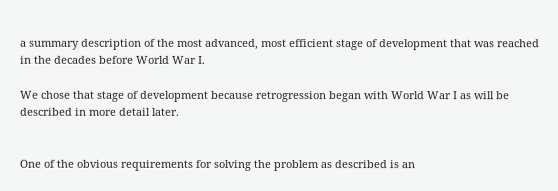a summary description of the most advanced, most efficient stage of development that was reached in the decades before World War I.

We chose that stage of development because retrogression began with World War I as will be described in more detail later.


One of the obvious requirements for solving the problem as described is an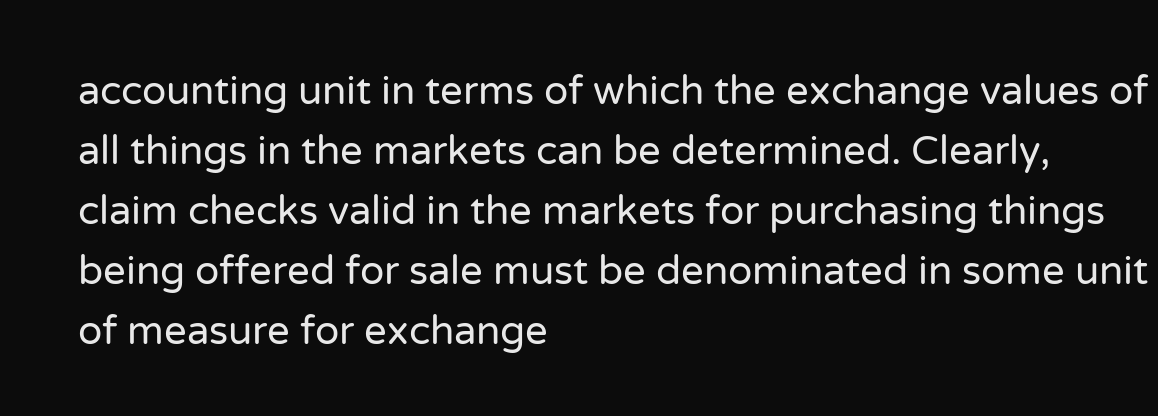accounting unit in terms of which the exchange values of all things in the markets can be determined. Clearly, claim checks valid in the markets for purchasing things being offered for sale must be denominated in some unit of measure for exchange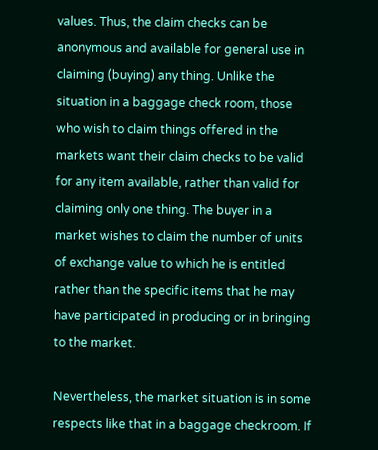values. Thus, the claim checks can be anonymous and available for general use in claiming (buying) any thing. Unlike the situation in a baggage check room, those who wish to claim things offered in the markets want their claim checks to be valid for any item available, rather than valid for claiming only one thing. The buyer in a market wishes to claim the number of units of exchange value to which he is entitled rather than the specific items that he may have participated in producing or in bringing to the market.

Nevertheless, the market situation is in some respects like that in a baggage checkroom. If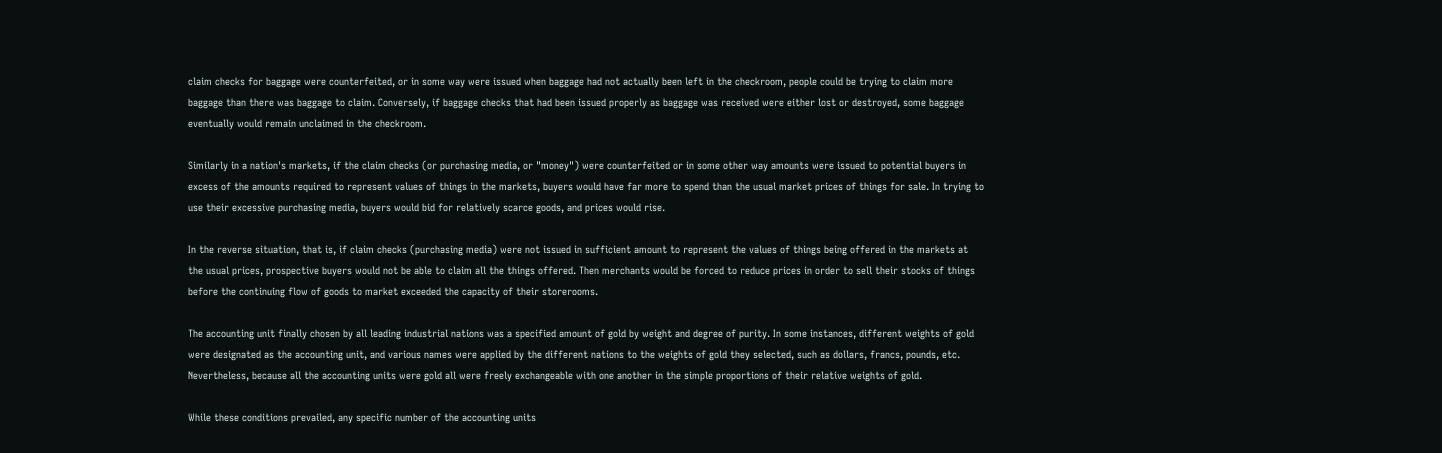claim checks for baggage were counterfeited, or in some way were issued when baggage had not actually been left in the checkroom, people could be trying to claim more baggage than there was baggage to claim. Conversely, if baggage checks that had been issued properly as baggage was received were either lost or destroyed, some baggage eventually would remain unclaimed in the checkroom.

Similarly in a nation's markets, if the claim checks (or purchasing media, or "money") were counterfeited or in some other way amounts were issued to potential buyers in excess of the amounts required to represent values of things in the markets, buyers would have far more to spend than the usual market prices of things for sale. In trying to use their excessive purchasing media, buyers would bid for relatively scarce goods, and prices would rise.

In the reverse situation, that is, if claim checks (purchasing media) were not issued in sufficient amount to represent the values of things being offered in the markets at the usual prices, prospective buyers would not be able to claim all the things offered. Then merchants would be forced to reduce prices in order to sell their stocks of things before the continuing flow of goods to market exceeded the capacity of their storerooms.

The accounting unit finally chosen by all leading industrial nations was a specified amount of gold by weight and degree of purity. In some instances, different weights of gold were designated as the accounting unit, and various names were applied by the different nations to the weights of gold they selected, such as dollars, francs, pounds, etc. Nevertheless, because all the accounting units were gold all were freely exchangeable with one another in the simple proportions of their relative weights of gold.

While these conditions prevailed, any specific number of the accounting units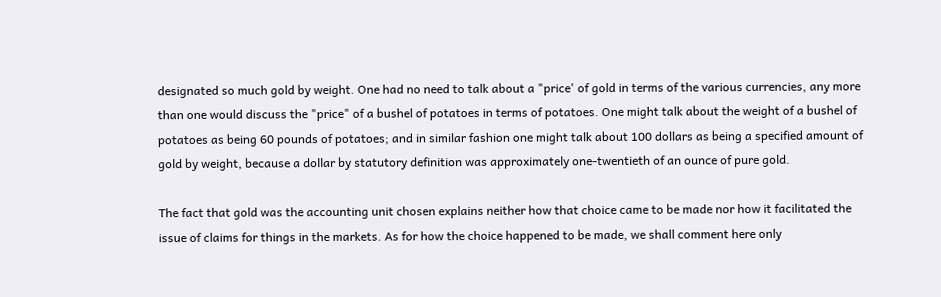designated so much gold by weight. One had no need to talk about a "price' of gold in terms of the various currencies, any more than one would discuss the "price" of a bushel of potatoes in terms of potatoes. One might talk about the weight of a bushel of potatoes as being 60 pounds of potatoes; and in similar fashion one might talk about 100 dollars as being a specified amount of gold by weight, because a dollar by statutory definition was approximately one-twentieth of an ounce of pure gold.

The fact that gold was the accounting unit chosen explains neither how that choice came to be made nor how it facilitated the issue of claims for things in the markets. As for how the choice happened to be made, we shall comment here only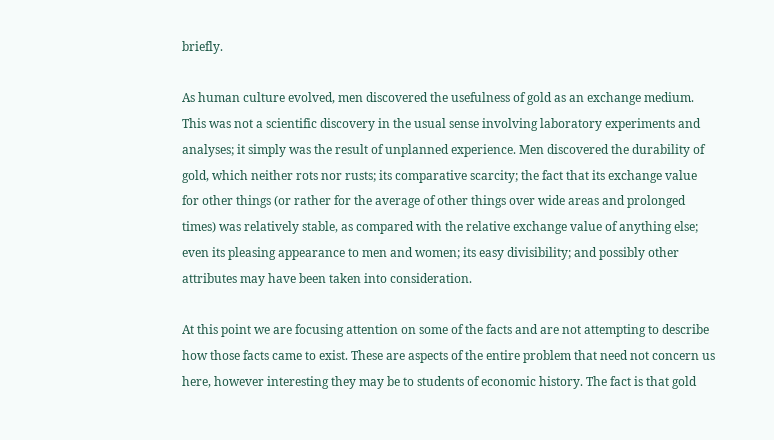briefly.

As human culture evolved, men discovered the usefulness of gold as an exchange medium. This was not a scientific discovery in the usual sense involving laboratory experiments and analyses; it simply was the result of unplanned experience. Men discovered the durability of gold, which neither rots nor rusts; its comparative scarcity; the fact that its exchange value for other things (or rather for the average of other things over wide areas and prolonged times) was relatively stable, as compared with the relative exchange value of anything else; even its pleasing appearance to men and women; its easy divisibility; and possibly other attributes may have been taken into consideration.

At this point we are focusing attention on some of the facts and are not attempting to describe how those facts came to exist. These are aspects of the entire problem that need not concern us here, however interesting they may be to students of economic history. The fact is that gold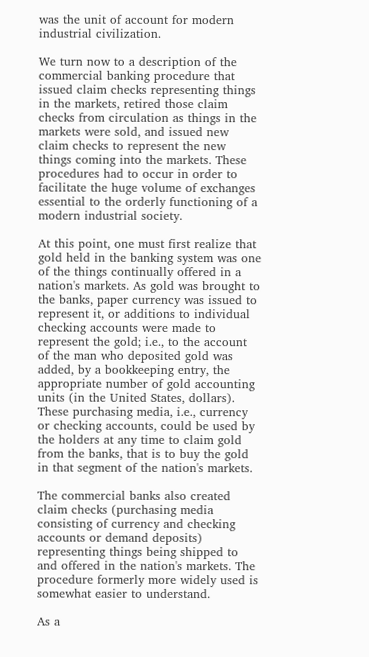was the unit of account for modern industrial civilization.

We turn now to a description of the commercial banking procedure that issued claim checks representing things in the markets, retired those claim checks from circulation as things in the markets were sold, and issued new claim checks to represent the new things coming into the markets. These procedures had to occur in order to facilitate the huge volume of exchanges essential to the orderly functioning of a modern industrial society.

At this point, one must first realize that gold held in the banking system was one of the things continually offered in a nation's markets. As gold was brought to the banks, paper currency was issued to represent it, or additions to individual checking accounts were made to represent the gold; i.e., to the account of the man who deposited gold was added, by a bookkeeping entry, the appropriate number of gold accounting units (in the United States, dollars). These purchasing media, i.e., currency or checking accounts, could be used by the holders at any time to claim gold from the banks, that is to buy the gold in that segment of the nation's markets.

The commercial banks also created claim checks (purchasing media consisting of currency and checking accounts or demand deposits) representing things being shipped to and offered in the nation's markets. The procedure formerly more widely used is somewhat easier to understand.

As a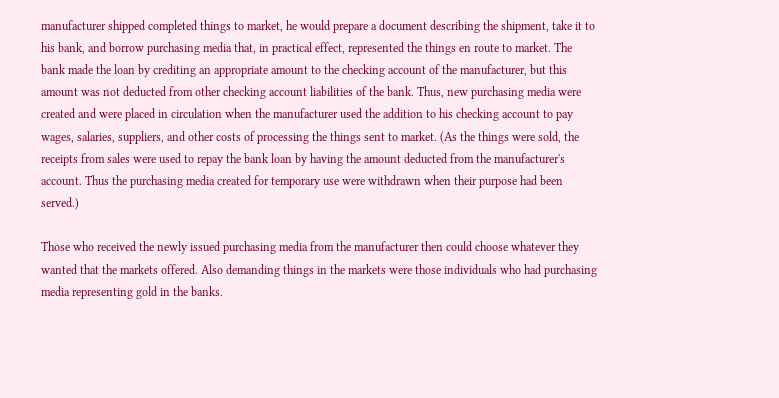manufacturer shipped completed things to market, he would prepare a document describing the shipment, take it to his bank, and borrow purchasing media that, in practical effect, represented the things en route to market. The bank made the loan by crediting an appropriate amount to the checking account of the manufacturer, but this amount was not deducted from other checking account liabilities of the bank. Thus, new purchasing media were created and were placed in circulation when the manufacturer used the addition to his checking account to pay wages, salaries, suppliers, and other costs of processing the things sent to market. (As the things were sold, the receipts from sales were used to repay the bank loan by having the amount deducted from the manufacturer's account. Thus the purchasing media created for temporary use were withdrawn when their purpose had been served.)

Those who received the newly issued purchasing media from the manufacturer then could choose whatever they wanted that the markets offered. Also demanding things in the markets were those individuals who had purchasing media representing gold in the banks.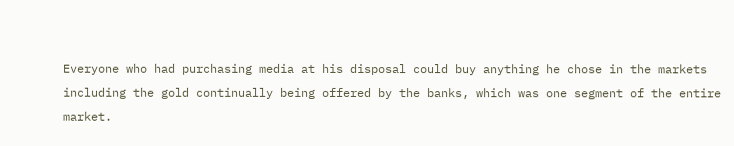Everyone who had purchasing media at his disposal could buy anything he chose in the markets including the gold continually being offered by the banks, which was one segment of the entire market.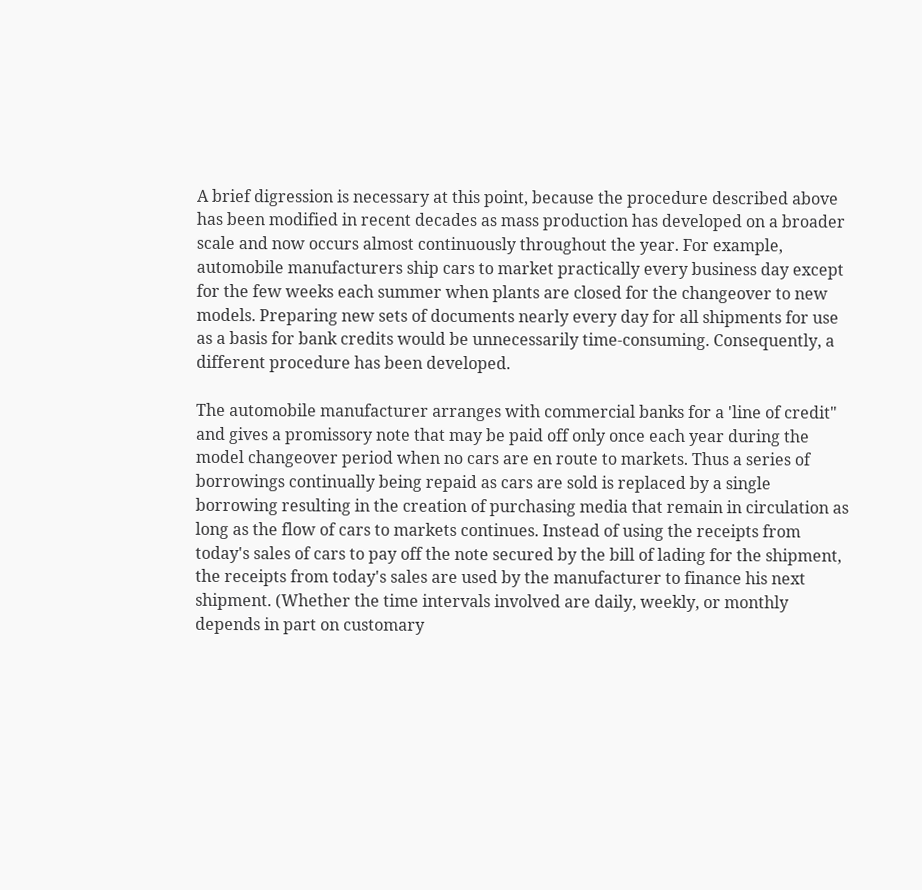A brief digression is necessary at this point, because the procedure described above has been modified in recent decades as mass production has developed on a broader scale and now occurs almost continuously throughout the year. For example, automobile manufacturers ship cars to market practically every business day except for the few weeks each summer when plants are closed for the changeover to new models. Preparing new sets of documents nearly every day for all shipments for use as a basis for bank credits would be unnecessarily time-consuming. Consequently, a different procedure has been developed.

The automobile manufacturer arranges with commercial banks for a 'line of credit" and gives a promissory note that may be paid off only once each year during the model changeover period when no cars are en route to markets. Thus a series of borrowings continually being repaid as cars are sold is replaced by a single borrowing resulting in the creation of purchasing media that remain in circulation as long as the flow of cars to markets continues. Instead of using the receipts from today's sales of cars to pay off the note secured by the bill of lading for the shipment, the receipts from today's sales are used by the manufacturer to finance his next shipment. (Whether the time intervals involved are daily, weekly, or monthly depends in part on customary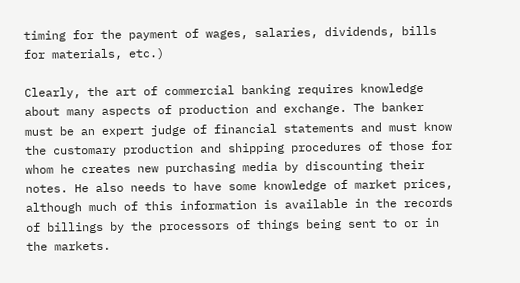timing for the payment of wages, salaries, dividends, bills for materials, etc.)

Clearly, the art of commercial banking requires knowledge about many aspects of production and exchange. The banker must be an expert judge of financial statements and must know the customary production and shipping procedures of those for whom he creates new purchasing media by discounting their notes. He also needs to have some knowledge of market prices, although much of this information is available in the records of billings by the processors of things being sent to or in the markets.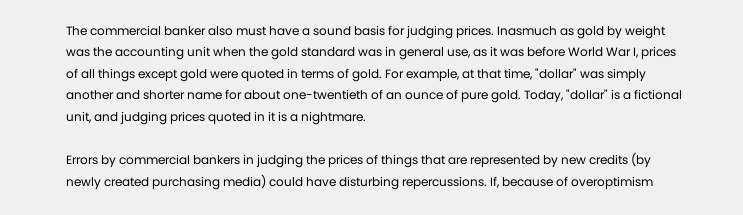The commercial banker also must have a sound basis for judging prices. Inasmuch as gold by weight was the accounting unit when the gold standard was in general use, as it was before World War I, prices of all things except gold were quoted in terms of gold. For example, at that time, "dollar" was simply another and shorter name for about one-twentieth of an ounce of pure gold. Today, "dollar" is a fictional unit, and judging prices quoted in it is a nightmare.

Errors by commercial bankers in judging the prices of things that are represented by new credits (by newly created purchasing media) could have disturbing repercussions. If, because of overoptimism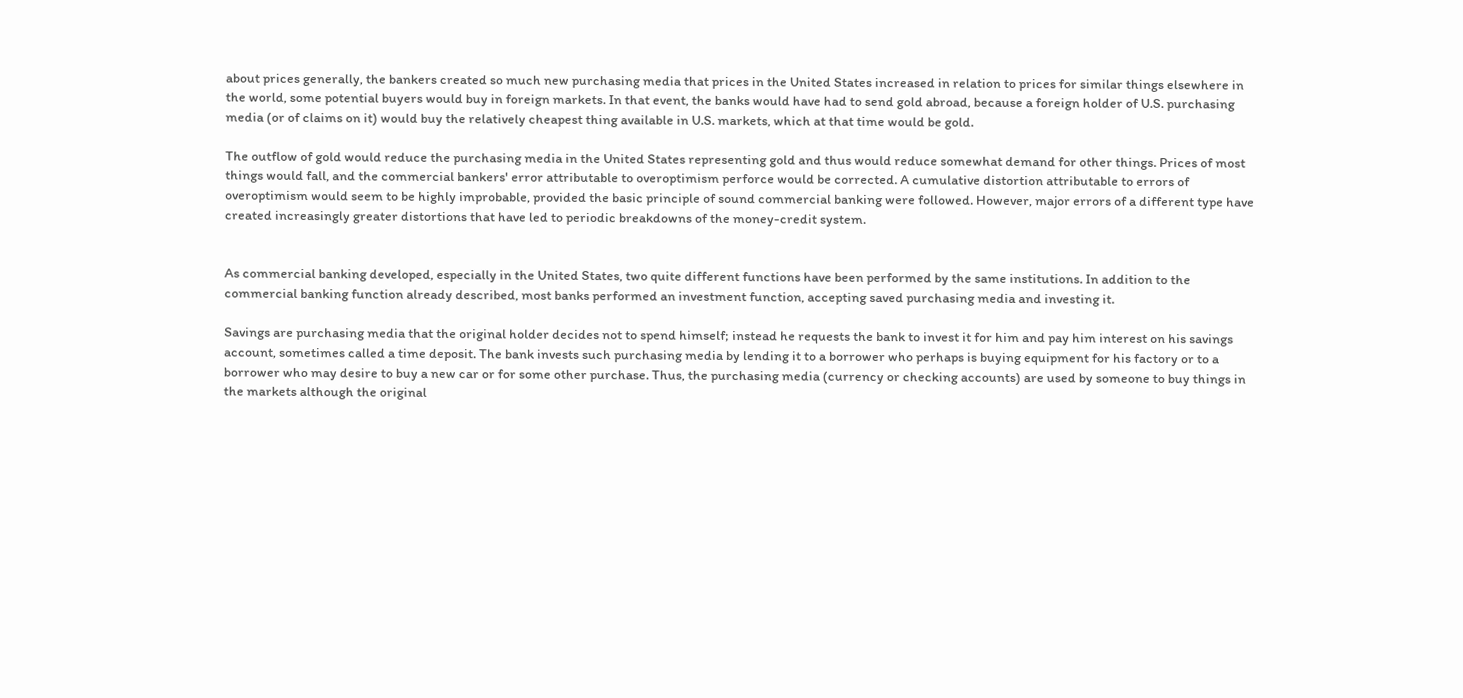about prices generally, the bankers created so much new purchasing media that prices in the United States increased in relation to prices for similar things elsewhere in the world, some potential buyers would buy in foreign markets. In that event, the banks would have had to send gold abroad, because a foreign holder of U.S. purchasing media (or of claims on it) would buy the relatively cheapest thing available in U.S. markets, which at that time would be gold.

The outflow of gold would reduce the purchasing media in the United States representing gold and thus would reduce somewhat demand for other things. Prices of most things would fall, and the commercial bankers' error attributable to overoptimism perforce would be corrected. A cumulative distortion attributable to errors of overoptimism would seem to be highly improbable, provided the basic principle of sound commercial banking were followed. However, major errors of a different type have created increasingly greater distortions that have led to periodic breakdowns of the money-credit system.


As commercial banking developed, especially in the United States, two quite different functions have been performed by the same institutions. In addition to the commercial banking function already described, most banks performed an investment function, accepting saved purchasing media and investing it.

Savings are purchasing media that the original holder decides not to spend himself; instead he requests the bank to invest it for him and pay him interest on his savings account, sometimes called a time deposit. The bank invests such purchasing media by lending it to a borrower who perhaps is buying equipment for his factory or to a borrower who may desire to buy a new car or for some other purchase. Thus, the purchasing media (currency or checking accounts) are used by someone to buy things in the markets although the original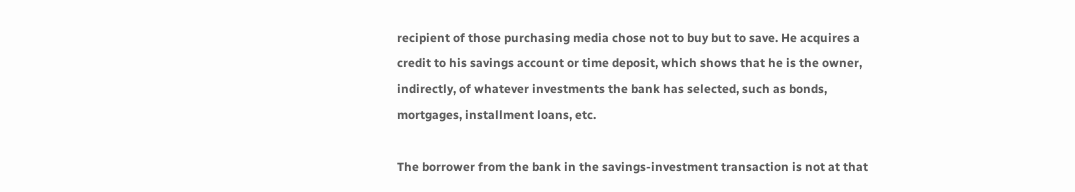recipient of those purchasing media chose not to buy but to save. He acquires a credit to his savings account or time deposit, which shows that he is the owner, indirectly, of whatever investments the bank has selected, such as bonds, mortgages, installment loans, etc.

The borrower from the bank in the savings-investment transaction is not at that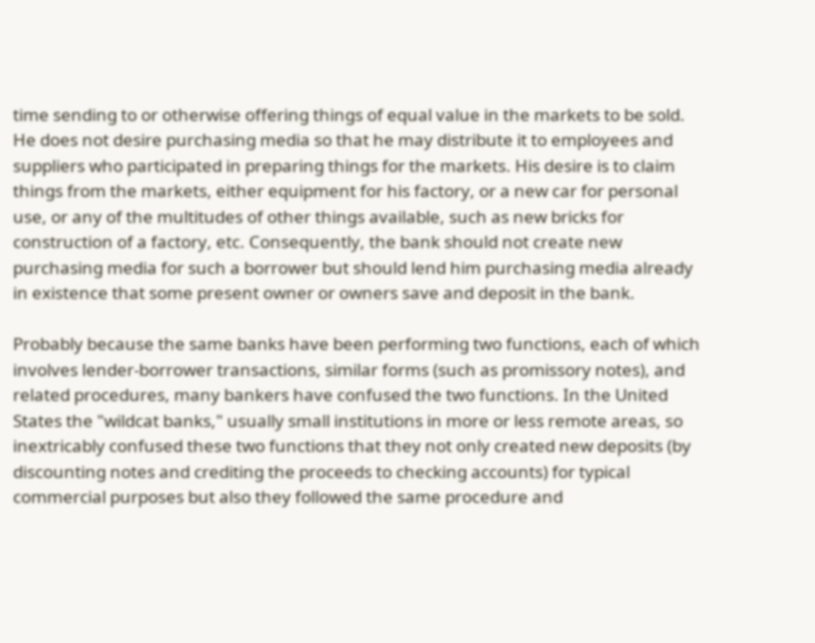time sending to or otherwise offering things of equal value in the markets to be sold. He does not desire purchasing media so that he may distribute it to employees and suppliers who participated in preparing things for the markets. His desire is to claim things from the markets, either equipment for his factory, or a new car for personal use, or any of the multitudes of other things available, such as new bricks for construction of a factory, etc. Consequently, the bank should not create new purchasing media for such a borrower but should lend him purchasing media already in existence that some present owner or owners save and deposit in the bank.

Probably because the same banks have been performing two functions, each of which involves lender-borrower transactions, similar forms (such as promissory notes), and related procedures, many bankers have confused the two functions. In the United States the "wildcat banks," usually small institutions in more or less remote areas, so inextricably confused these two functions that they not only created new deposits (by discounting notes and crediting the proceeds to checking accounts) for typical commercial purposes but also they followed the same procedure and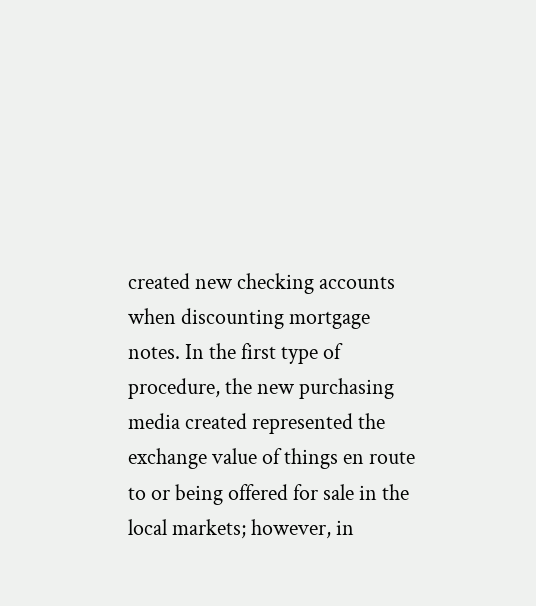created new checking accounts when discounting mortgage notes. In the first type of procedure, the new purchasing media created represented the exchange value of things en route to or being offered for sale in the local markets; however, in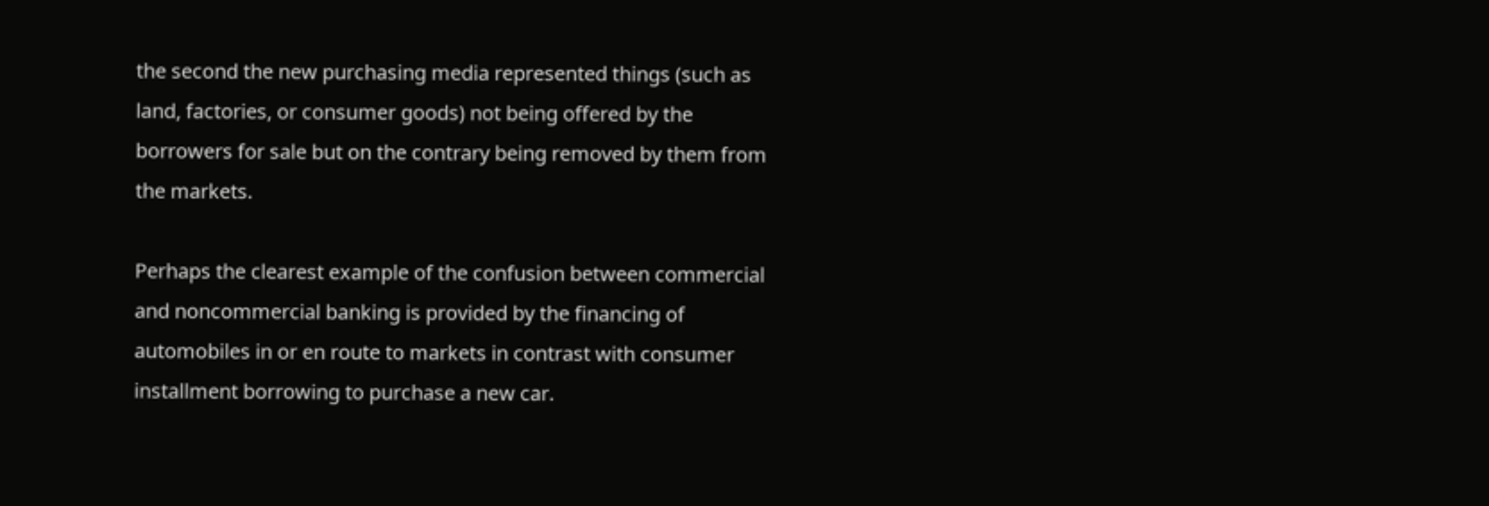the second the new purchasing media represented things (such as land, factories, or consumer goods) not being offered by the borrowers for sale but on the contrary being removed by them from the markets.

Perhaps the clearest example of the confusion between commercial and noncommercial banking is provided by the financing of automobiles in or en route to markets in contrast with consumer installment borrowing to purchase a new car.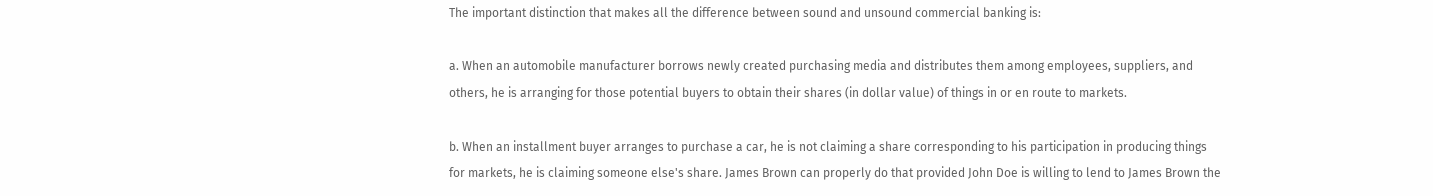The important distinction that makes all the difference between sound and unsound commercial banking is:

a. When an automobile manufacturer borrows newly created purchasing media and distributes them among employees, suppliers, and others, he is arranging for those potential buyers to obtain their shares (in dollar value) of things in or en route to markets.

b. When an installment buyer arranges to purchase a car, he is not claiming a share corresponding to his participation in producing things for markets, he is claiming someone else's share. James Brown can properly do that provided John Doe is willing to lend to James Brown the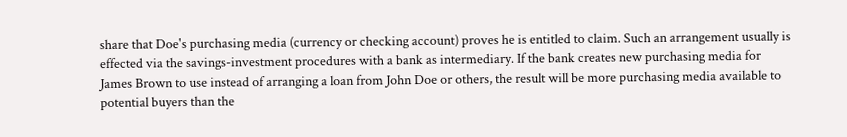share that Doe's purchasing media (currency or checking account) proves he is entitled to claim. Such an arrangement usually is effected via the savings-investment procedures with a bank as intermediary. If the bank creates new purchasing media for James Brown to use instead of arranging a loan from John Doe or others, the result will be more purchasing media available to potential buyers than the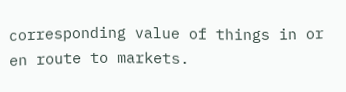corresponding value of things in or en route to markets.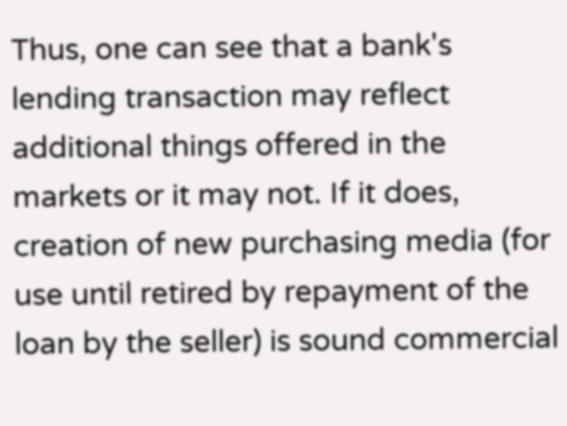Thus, one can see that a bank's lending transaction may reflect additional things offered in the markets or it may not. If it does, creation of new purchasing media (for use until retired by repayment of the loan by the seller) is sound commercial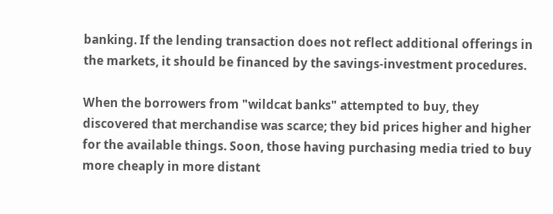banking. If the lending transaction does not reflect additional offerings in the markets, it should be financed by the savings-investment procedures.

When the borrowers from "wildcat banks" attempted to buy, they discovered that merchandise was scarce; they bid prices higher and higher for the available things. Soon, those having purchasing media tried to buy more cheaply in more distant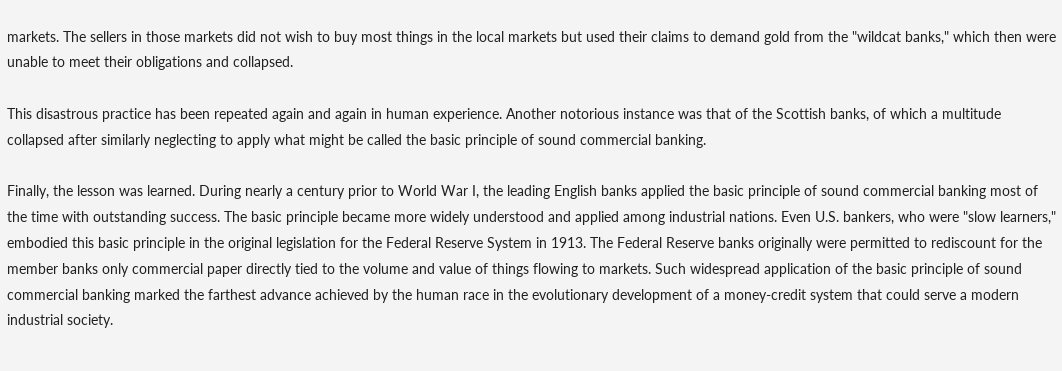markets. The sellers in those markets did not wish to buy most things in the local markets but used their claims to demand gold from the "wildcat banks," which then were unable to meet their obligations and collapsed.

This disastrous practice has been repeated again and again in human experience. Another notorious instance was that of the Scottish banks, of which a multitude collapsed after similarly neglecting to apply what might be called the basic principle of sound commercial banking.

Finally, the lesson was learned. During nearly a century prior to World War I, the leading English banks applied the basic principle of sound commercial banking most of the time with outstanding success. The basic principle became more widely understood and applied among industrial nations. Even U.S. bankers, who were "slow learners," embodied this basic principle in the original legislation for the Federal Reserve System in 1913. The Federal Reserve banks originally were permitted to rediscount for the member banks only commercial paper directly tied to the volume and value of things flowing to markets. Such widespread application of the basic principle of sound commercial banking marked the farthest advance achieved by the human race in the evolutionary development of a money-credit system that could serve a modern industrial society.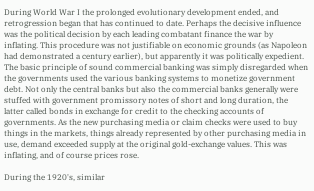During World War I the prolonged evolutionary development ended, and retrogression began that has continued to date. Perhaps the decisive influence was the political decision by each leading combatant finance the war by inflating. This procedure was not justifiable on economic grounds (as Napoleon had demonstrated a century earlier), but apparently it was politically expedient. The basic principle of sound commercial banking was simply disregarded when the governments used the various banking systems to monetize government debt. Not only the central banks but also the commercial banks generally were stuffed with government promissory notes of short and long duration, the latter called bonds in exchange for credit to the checking accounts of governments. As the new purchasing media or claim checks were used to buy things in the markets, things already represented by other purchasing media in use, demand exceeded supply at the original gold-exchange values. This was inflating, and of course prices rose.

During the 1920's, similar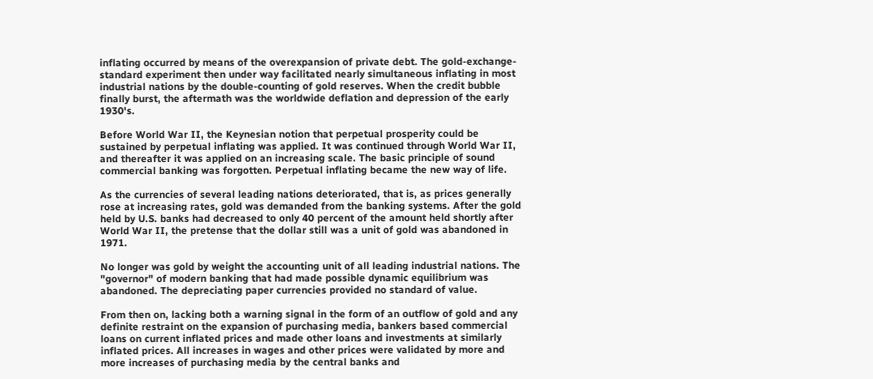inflating occurred by means of the overexpansion of private debt. The gold-exchange-standard experiment then under way facilitated nearly simultaneous inflating in most industrial nations by the double-counting of gold reserves. When the credit bubble finally burst, the aftermath was the worldwide deflation and depression of the early 1930's.

Before World War II, the Keynesian notion that perpetual prosperity could be sustained by perpetual inflating was applied. It was continued through World War II, and thereafter it was applied on an increasing scale. The basic principle of sound commercial banking was forgotten. Perpetual inflating became the new way of life.

As the currencies of several leading nations deteriorated, that is, as prices generally rose at increasing rates, gold was demanded from the banking systems. After the gold held by U.S. banks had decreased to only 40 percent of the amount held shortly after World War II, the pretense that the dollar still was a unit of gold was abandoned in 1971.

No longer was gold by weight the accounting unit of all leading industrial nations. The "governor" of modern banking that had made possible dynamic equilibrium was abandoned. The depreciating paper currencies provided no standard of value.

From then on, lacking both a warning signal in the form of an outflow of gold and any definite restraint on the expansion of purchasing media, bankers based commercial loans on current inflated prices and made other loans and investments at similarly inflated prices. All increases in wages and other prices were validated by more and more increases of purchasing media by the central banks and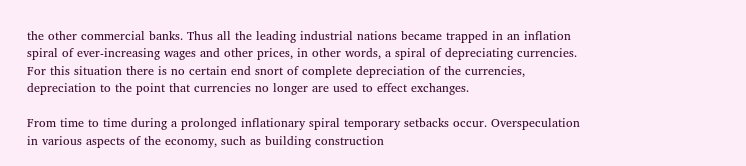the other commercial banks. Thus all the leading industrial nations became trapped in an inflation spiral of ever-increasing wages and other prices, in other words, a spiral of depreciating currencies. For this situation there is no certain end snort of complete depreciation of the currencies, depreciation to the point that currencies no longer are used to effect exchanges.

From time to time during a prolonged inflationary spiral temporary setbacks occur. Overspeculation in various aspects of the economy, such as building construction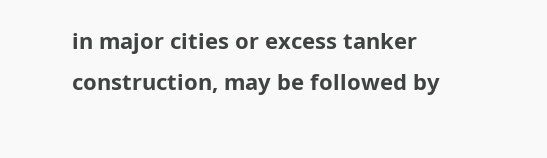in major cities or excess tanker construction, may be followed by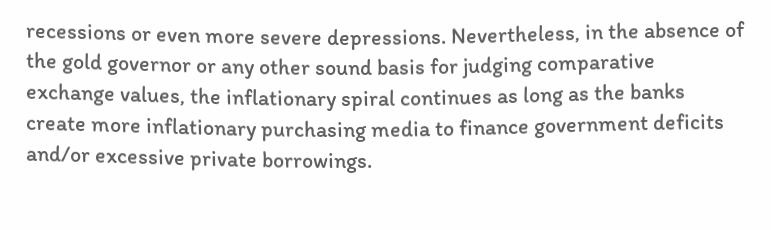recessions or even more severe depressions. Nevertheless, in the absence of the gold governor or any other sound basis for judging comparative exchange values, the inflationary spiral continues as long as the banks create more inflationary purchasing media to finance government deficits and/or excessive private borrowings.